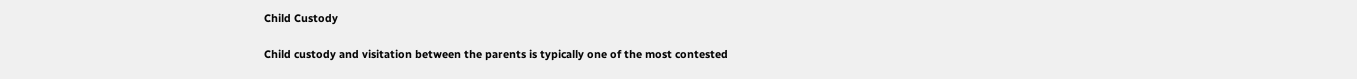Child Custody

Child custody and visitation between the parents is typically one of the most contested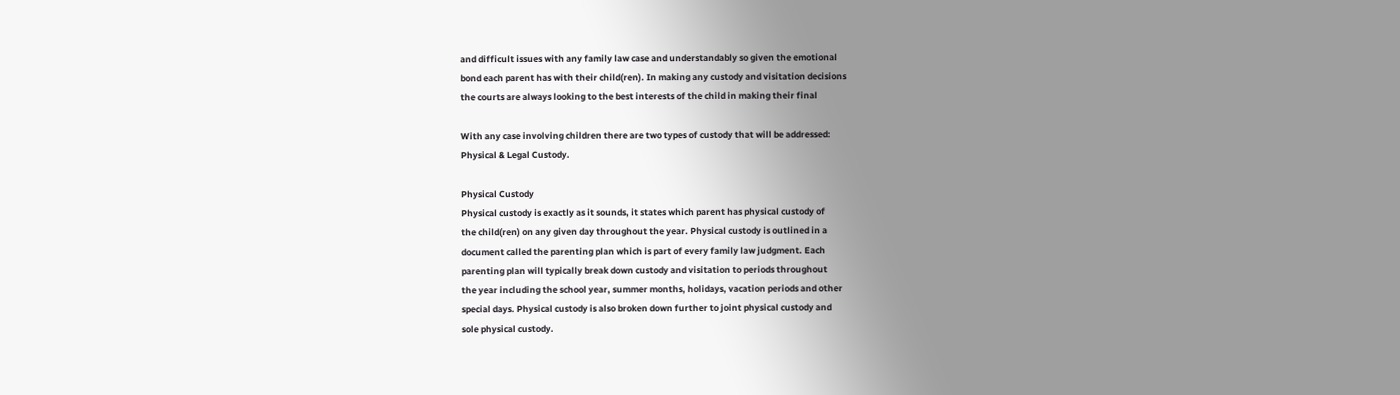and difficult issues with any family law case and understandably so given the emotional
bond each parent has with their child(ren). In making any custody and visitation decisions
the courts are always looking to the best interests of the child in making their final

With any case involving children there are two types of custody that will be addressed:
Physical & Legal Custody.

Physical Custody
Physical custody is exactly as it sounds, it states which parent has physical custody of
the child(ren) on any given day throughout the year. Physical custody is outlined in a
document called the parenting plan which is part of every family law judgment. Each
parenting plan will typically break down custody and visitation to periods throughout
the year including the school year, summer months, holidays, vacation periods and other
special days. Physical custody is also broken down further to joint physical custody and
sole physical custody.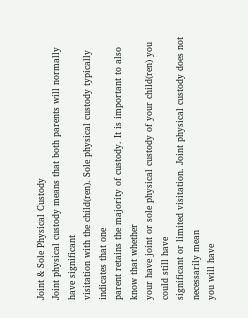Joint & Sole Physical Custody
Joint physical custody means that both parents will normally have significant
visitation with the child(ren). Sole physical custody typically indicates that one
parent retains the majority of custody. It is important to also know that whether
your have joint or sole physical custody of your child(ren) you could still have
significant or limited visitation. Joint physical custody does not necessarily mean
you will have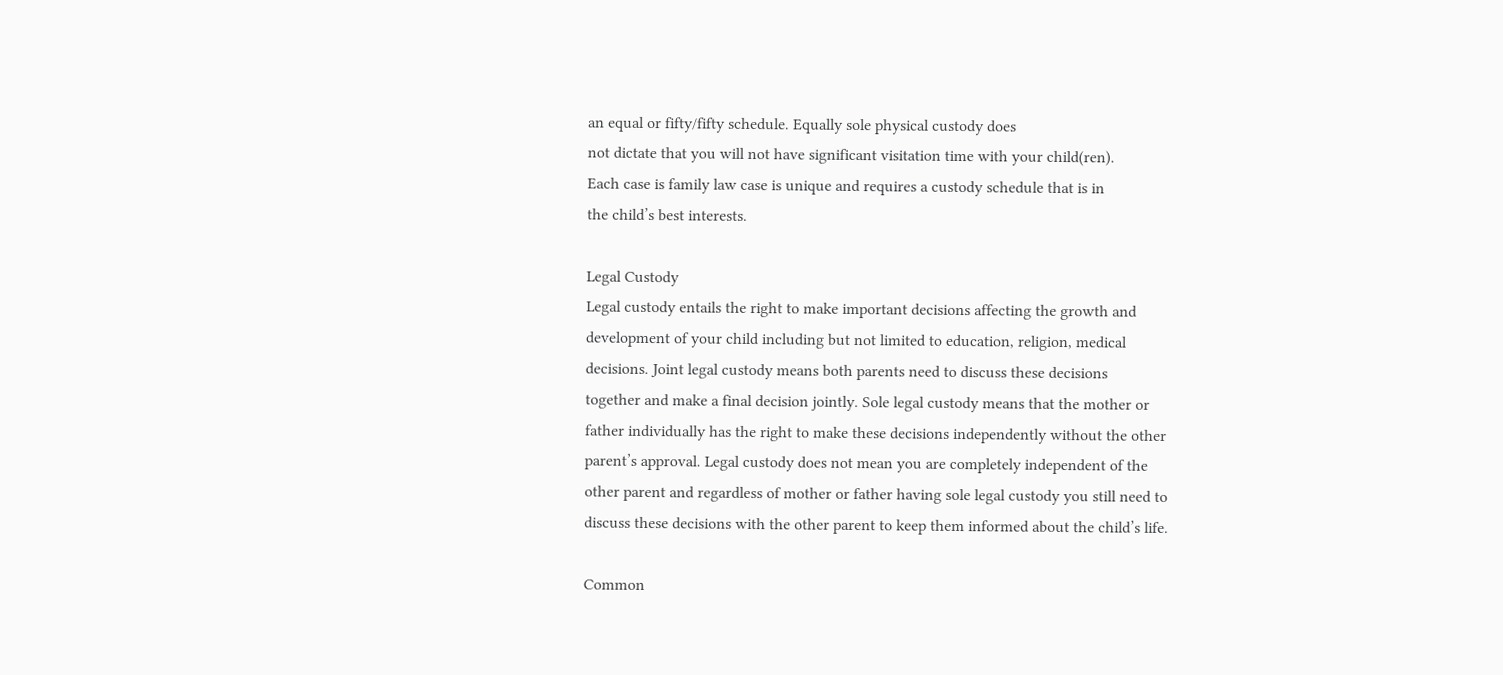an equal or fifty/fifty schedule. Equally sole physical custody does
not dictate that you will not have significant visitation time with your child(ren).
Each case is family law case is unique and requires a custody schedule that is in
the child’s best interests.

Legal Custody
Legal custody entails the right to make important decisions affecting the growth and
development of your child including but not limited to education, religion, medical
decisions. Joint legal custody means both parents need to discuss these decisions
together and make a final decision jointly. Sole legal custody means that the mother or
father individually has the right to make these decisions independently without the other
parent’s approval. Legal custody does not mean you are completely independent of the
other parent and regardless of mother or father having sole legal custody you still need to
discuss these decisions with the other parent to keep them informed about the child’s life.

Common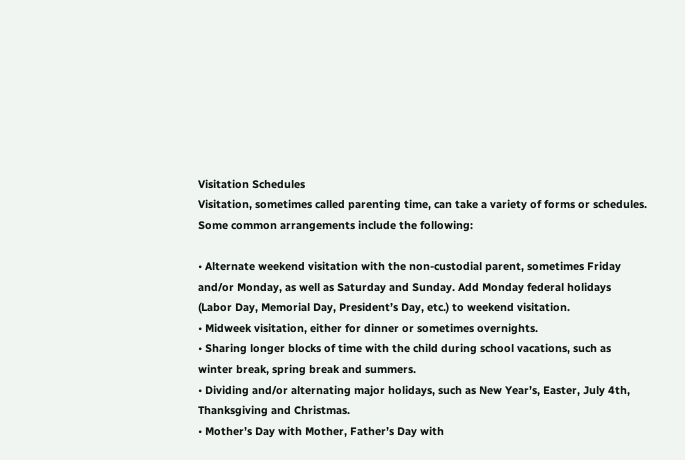Visitation Schedules
Visitation, sometimes called parenting time, can take a variety of forms or schedules.
Some common arrangements include the following:

• Alternate weekend visitation with the non-custodial parent, sometimes Friday
and/or Monday, as well as Saturday and Sunday. Add Monday federal holidays
(Labor Day, Memorial Day, President’s Day, etc.) to weekend visitation.
• Midweek visitation, either for dinner or sometimes overnights.
• Sharing longer blocks of time with the child during school vacations, such as
winter break, spring break and summers.
• Dividing and/or alternating major holidays, such as New Year’s, Easter, July 4th,
Thanksgiving and Christmas.
• Mother’s Day with Mother, Father’s Day with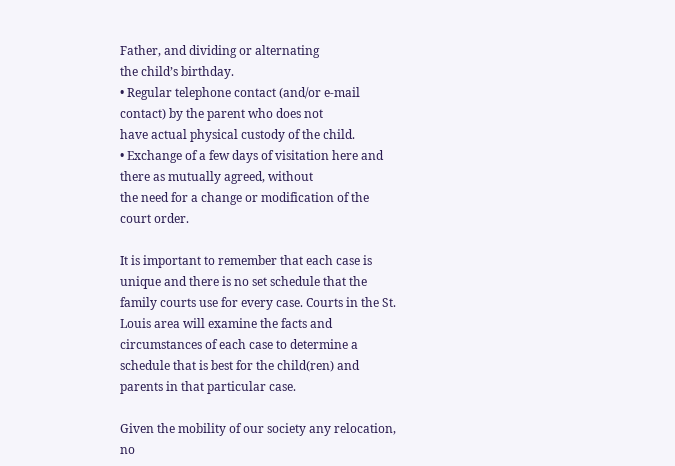Father, and dividing or alternating
the child’s birthday.
• Regular telephone contact (and/or e-mail contact) by the parent who does not
have actual physical custody of the child.
• Exchange of a few days of visitation here and there as mutually agreed, without
the need for a change or modification of the court order.

It is important to remember that each case is unique and there is no set schedule that the
family courts use for every case. Courts in the St. Louis area will examine the facts and
circumstances of each case to determine a schedule that is best for the child(ren) and
parents in that particular case.

Given the mobility of our society any relocation, no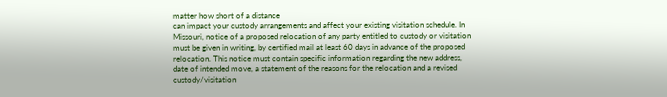matter how short of a distance
can impact your custody arrangements and affect your existing visitation schedule. In
Missouri, notice of a proposed relocation of any party entitled to custody or visitation
must be given in writing, by certified mail at least 60 days in advance of the proposed
relocation. This notice must contain specific information regarding the new address,
date of intended move, a statement of the reasons for the relocation and a revised
custody/visitation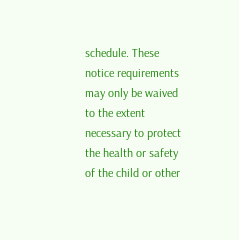schedule. These notice requirements may only be waived to the extent
necessary to protect the health or safety of the child or other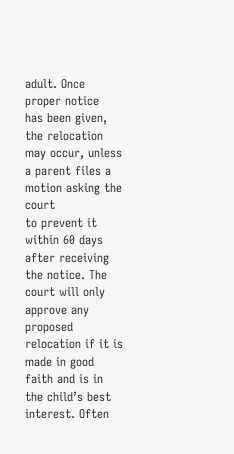adult. Once proper notice
has been given, the relocation may occur, unless a parent files a motion asking the court
to prevent it within 60 days after receiving the notice. The court will only approve any
proposed relocation if it is made in good faith and is in the child’s best interest. Often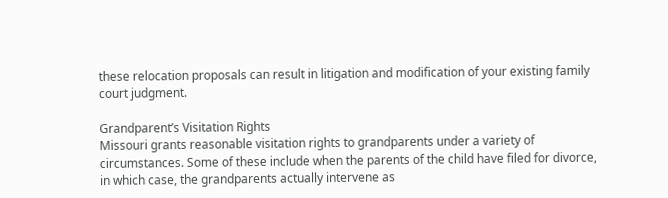these relocation proposals can result in litigation and modification of your existing family
court judgment.

Grandparent’s Visitation Rights
Missouri grants reasonable visitation rights to grandparents under a variety of
circumstances. Some of these include when the parents of the child have filed for divorce,
in which case, the grandparents actually intervene as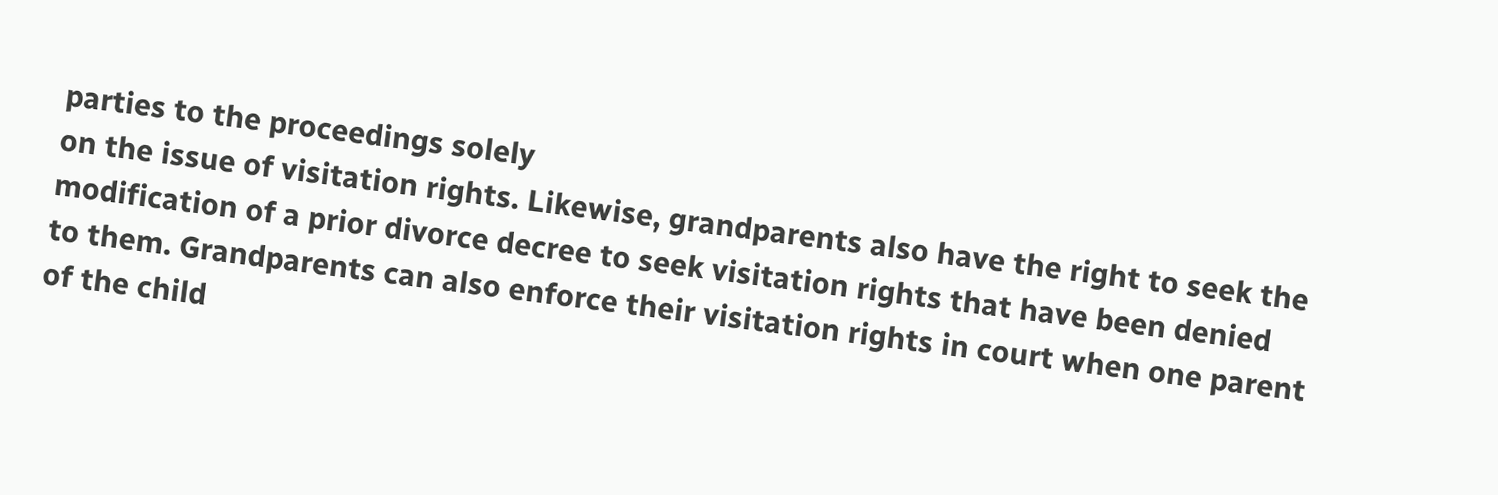parties to the proceedings solely
on the issue of visitation rights. Likewise, grandparents also have the right to seek the
modification of a prior divorce decree to seek visitation rights that have been denied
to them. Grandparents can also enforce their visitation rights in court when one parent
of the child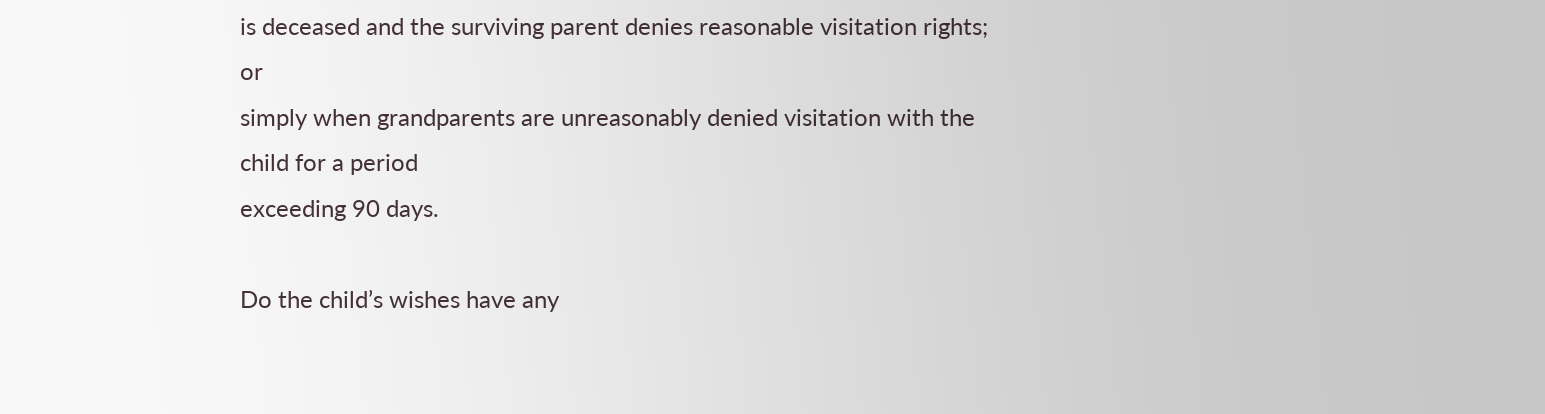is deceased and the surviving parent denies reasonable visitation rights; or
simply when grandparents are unreasonably denied visitation with the child for a period
exceeding 90 days.

Do the child’s wishes have any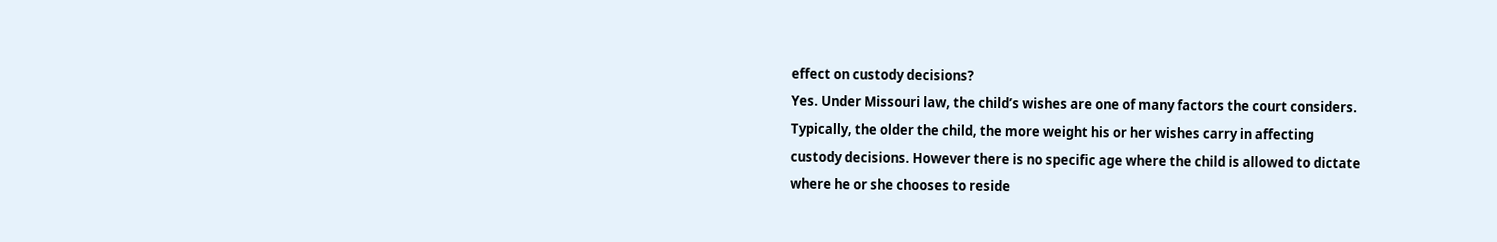effect on custody decisions?
Yes. Under Missouri law, the child’s wishes are one of many factors the court considers.
Typically, the older the child, the more weight his or her wishes carry in affecting
custody decisions. However there is no specific age where the child is allowed to dictate
where he or she chooses to reside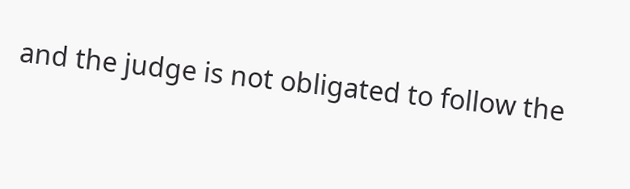and the judge is not obligated to follow the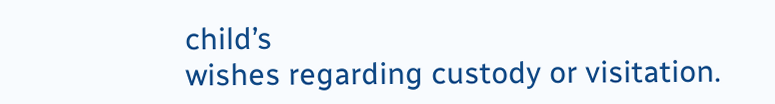child’s
wishes regarding custody or visitation.